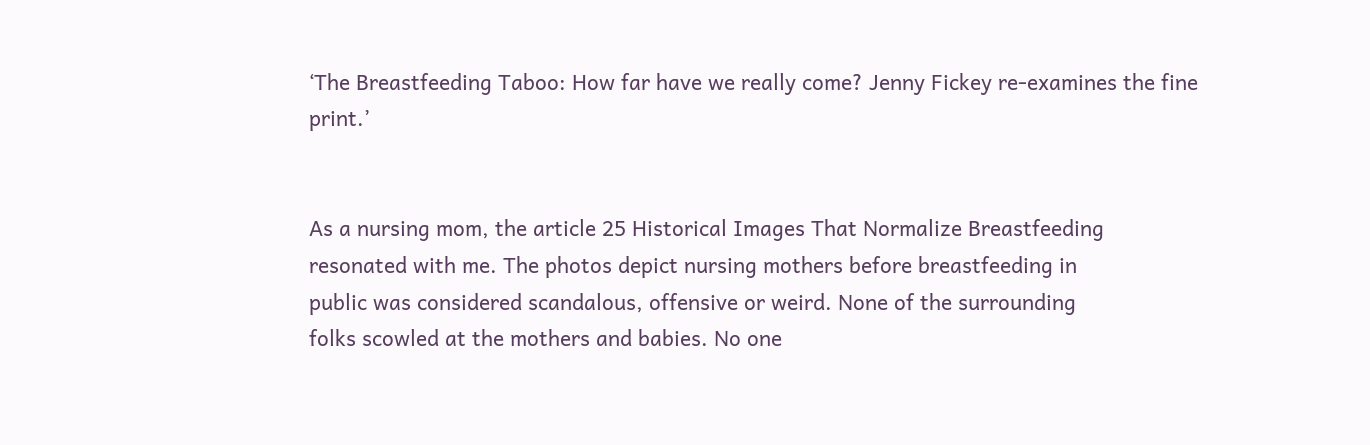‘The Breastfeeding Taboo: How far have we really come? Jenny Fickey re-examines the fine print.’


As a nursing mom, the article 25 Historical Images That Normalize Breastfeeding
resonated with me. The photos depict nursing mothers before breastfeeding in
public was considered scandalous, offensive or weird. None of the surrounding
folks scowled at the mothers and babies. No one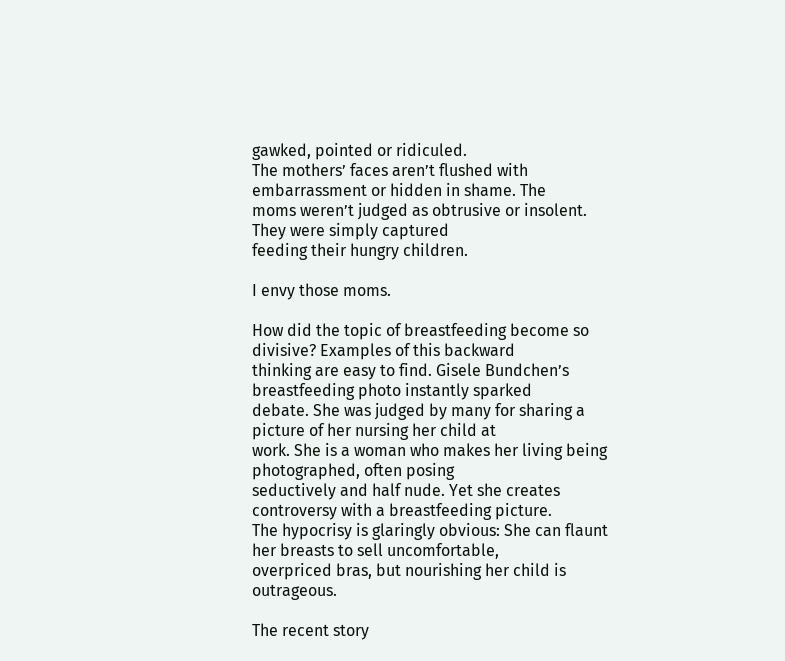gawked, pointed or ridiculed.
The mothers’ faces aren’t flushed with embarrassment or hidden in shame. The
moms weren’t judged as obtrusive or insolent. They were simply captured
feeding their hungry children.

I envy those moms.

How did the topic of breastfeeding become so divisive? Examples of this backward
thinking are easy to find. Gisele Bundchen’s breastfeeding photo instantly sparked
debate. She was judged by many for sharing a picture of her nursing her child at
work. She is a woman who makes her living being photographed, often posing
seductively and half nude. Yet she creates controversy with a breastfeeding picture.
The hypocrisy is glaringly obvious: She can flaunt her breasts to sell uncomfortable,
overpriced bras, but nourishing her child is outrageous.

The recent story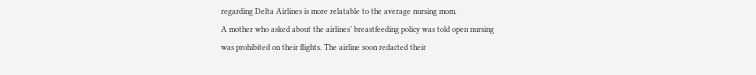regarding Delta Airlines is more relatable to the average nursing mom.
A mother who asked about the airlines’ breastfeeding policy was told open nursing
was prohibited on their flights. The airline soon redacted their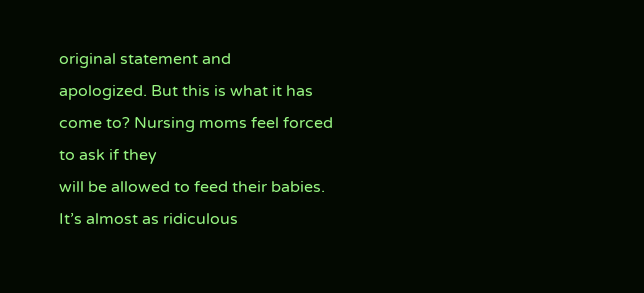original statement and
apologized. But this is what it has come to? Nursing moms feel forced to ask if they
will be allowed to feed their babies. It’s almost as ridiculous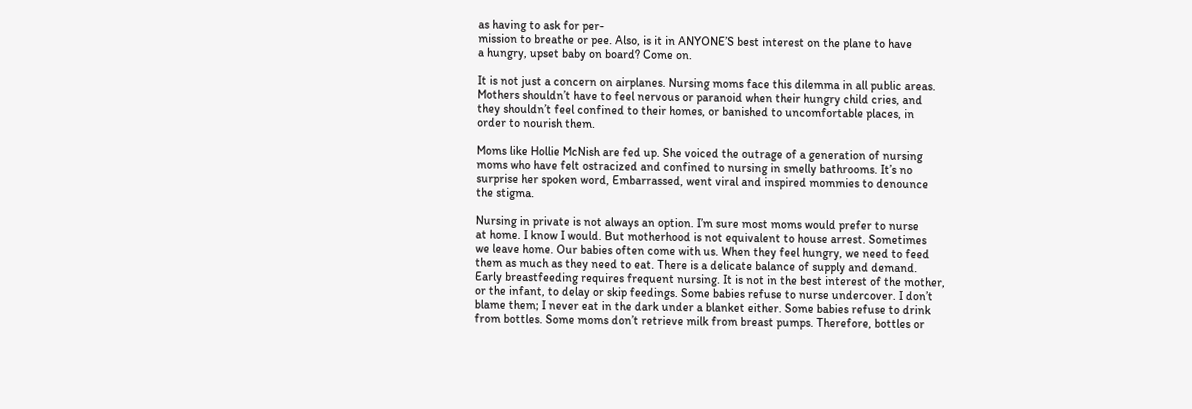as having to ask for per-
mission to breathe or pee. Also, is it in ANYONE’S best interest on the plane to have
a hungry, upset baby on board? Come on.

It is not just a concern on airplanes. Nursing moms face this dilemma in all public areas.
Mothers shouldn’t have to feel nervous or paranoid when their hungry child cries, and
they shouldn’t feel confined to their homes, or banished to uncomfortable places, in
order to nourish them.

Moms like Hollie McNish are fed up. She voiced the outrage of a generation of nursing
moms who have felt ostracized and confined to nursing in smelly bathrooms. It’s no
surprise her spoken word, Embarrassed, went viral and inspired mommies to denounce
the stigma.

Nursing in private is not always an option. I’m sure most moms would prefer to nurse
at home. I know I would. But motherhood is not equivalent to house arrest. Sometimes
we leave home. Our babies often come with us. When they feel hungry, we need to feed
them as much as they need to eat. There is a delicate balance of supply and demand.
Early breastfeeding requires frequent nursing. It is not in the best interest of the mother,
or the infant, to delay or skip feedings. Some babies refuse to nurse undercover. I don’t
blame them; I never eat in the dark under a blanket either. Some babies refuse to drink
from bottles. Some moms don’t retrieve milk from breast pumps. Therefore, bottles or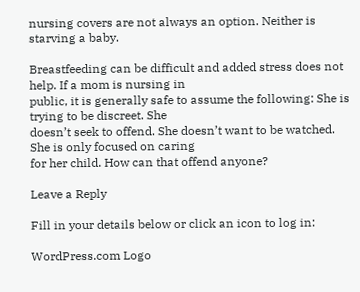nursing covers are not always an option. Neither is starving a baby.

Breastfeeding can be difficult and added stress does not help. If a mom is nursing in
public, it is generally safe to assume the following: She is trying to be discreet. She
doesn’t seek to offend. She doesn’t want to be watched. She is only focused on caring
for her child. How can that offend anyone?

Leave a Reply

Fill in your details below or click an icon to log in:

WordPress.com Logo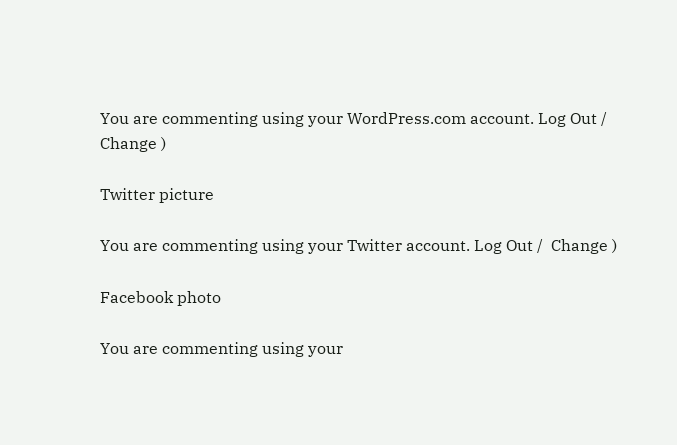You are commenting using your WordPress.com account. Log Out /  Change )

Twitter picture

You are commenting using your Twitter account. Log Out /  Change )

Facebook photo

You are commenting using your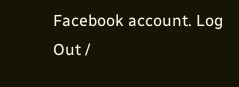Facebook account. Log Out /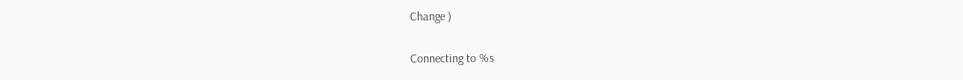Change )

Connecting to %s